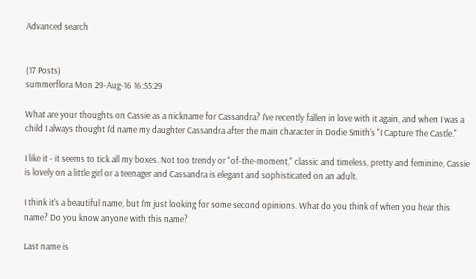Advanced search


(17 Posts)
summerflora Mon 29-Aug-16 16:55:29

What are your thoughts on Cassie as a nickname for Cassandra? I've recently fallen in love with it again, and when I was a child I always thought I'd name my daughter Cassandra after the main character in Dodie Smith's "I Capture The Castle."

I like it - it seems to tick all my boxes. Not too trendy or "of-the-moment," classic and timeless, pretty and feminine, Cassie is lovely on a little girl or a teenager and Cassandra is elegant and sophisticated on an adult.

I think it's a beautiful name, but I'm just looking for some second opinions. What do you think of when you hear this name? Do you know anyone with this name?

Last name is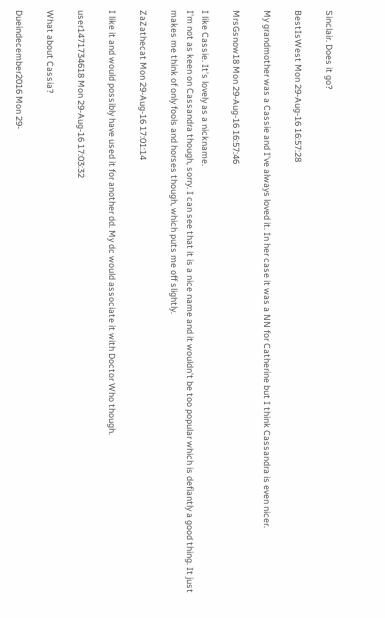Sinclair. Does it go?

BestIsWest Mon 29-Aug-16 16:57:28

My grandmother was a Cassie and I've always loved it. In her case it was a NN for Catherine but I think Cassandra is even nicer.

MrsGsnow18 Mon 29-Aug-16 16:57:46

I like Cassie. It's lovely as a nickname.
I'm not as keen on Cassandra though, sorry. I can see that it is a nice name and it wouldn't be too popular which is defiantly a good thing. It just makes me think of only fools and horses though, which puts me off slightly.

ZaZathecat Mon 29-Aug-16 17:01:14

I like it and would possibly have used it for another dd. My dc would associate it with Doctor Who though.

user1471734618 Mon 29-Aug-16 17:03:32

What about Cassia?

Dueindecember2016 Mon 29-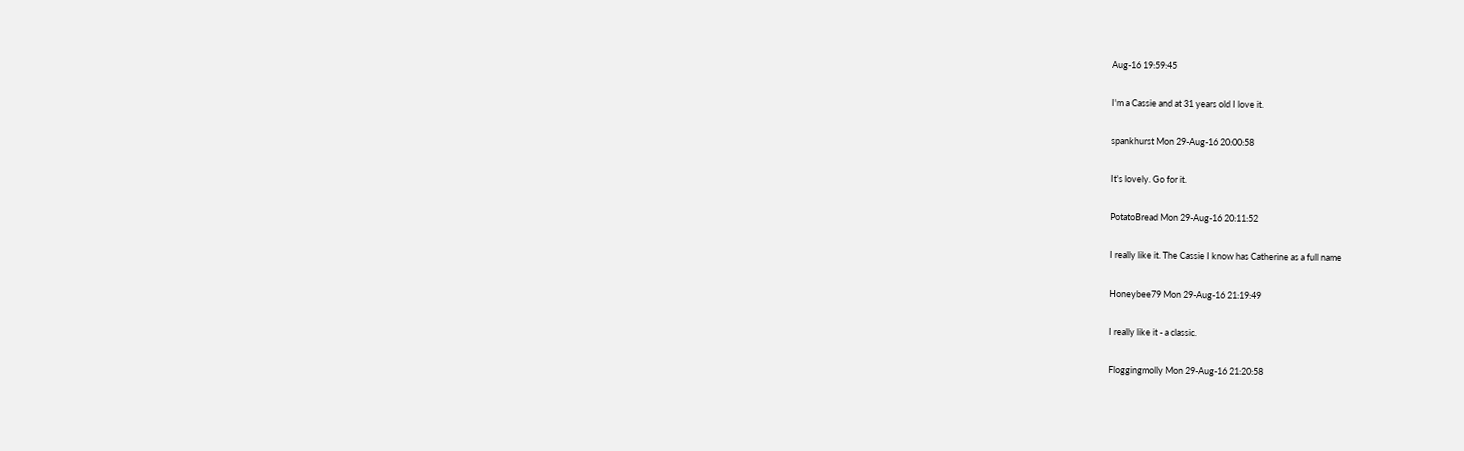Aug-16 19:59:45

I'm a Cassie and at 31 years old I love it.

spankhurst Mon 29-Aug-16 20:00:58

It's lovely. Go for it.

PotatoBread Mon 29-Aug-16 20:11:52

I really like it. The Cassie I know has Catherine as a full name

Honeybee79 Mon 29-Aug-16 21:19:49

I really like it - a classic.

Floggingmolly Mon 29-Aug-16 21:20:58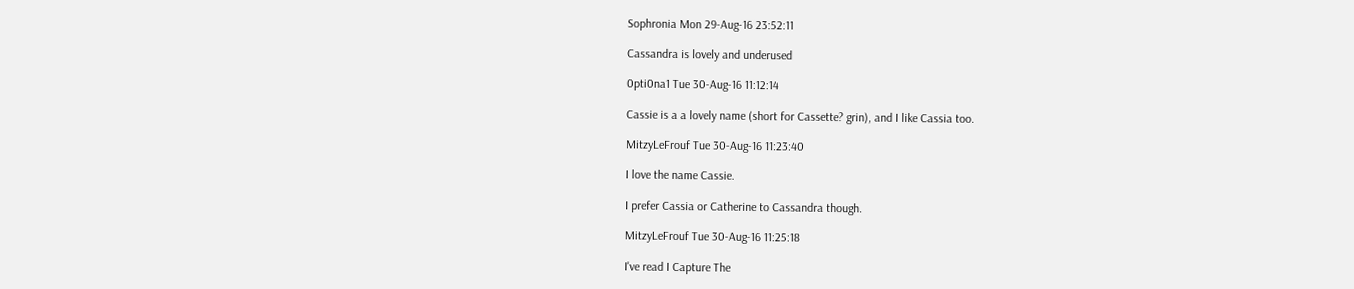Sophronia Mon 29-Aug-16 23:52:11

Cassandra is lovely and underused

0pti0na1 Tue 30-Aug-16 11:12:14

Cassie is a a lovely name (short for Cassette? grin), and I like Cassia too.

MitzyLeFrouf Tue 30-Aug-16 11:23:40

I love the name Cassie.

I prefer Cassia or Catherine to Cassandra though.

MitzyLeFrouf Tue 30-Aug-16 11:25:18

I've read I Capture The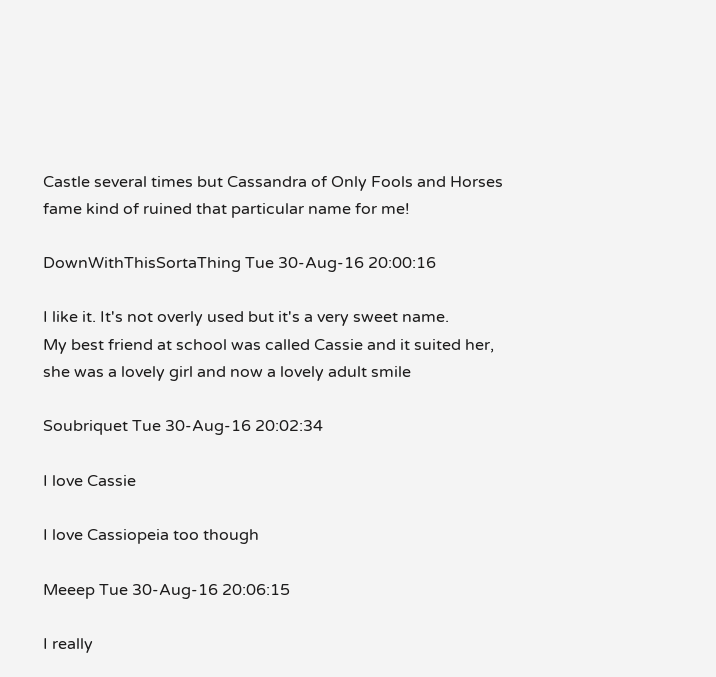Castle several times but Cassandra of Only Fools and Horses fame kind of ruined that particular name for me!

DownWithThisSortaThing Tue 30-Aug-16 20:00:16

I like it. It's not overly used but it's a very sweet name.
My best friend at school was called Cassie and it suited her, she was a lovely girl and now a lovely adult smile

Soubriquet Tue 30-Aug-16 20:02:34

I love Cassie

I love Cassiopeia too though

Meeep Tue 30-Aug-16 20:06:15

I really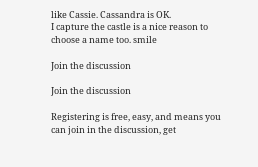like Cassie. Cassandra is OK.
I capture the castle is a nice reason to choose a name too. smile

Join the discussion

Join the discussion

Registering is free, easy, and means you can join in the discussion, get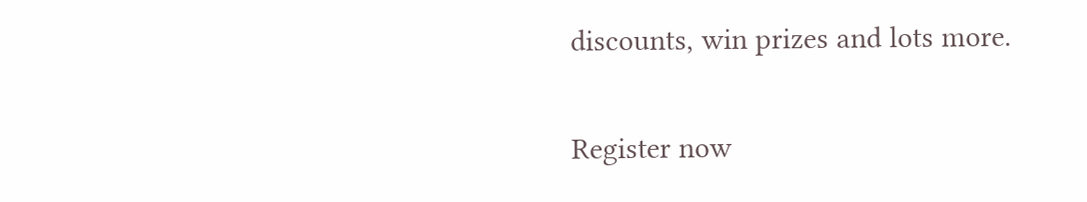discounts, win prizes and lots more.

Register now